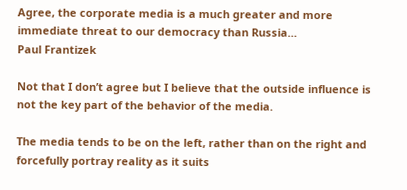Agree, the corporate media is a much greater and more immediate threat to our democracy than Russia…
Paul Frantizek

Not that I don’t agree but I believe that the outside influence is not the key part of the behavior of the media.

The media tends to be on the left, rather than on the right and forcefully portray reality as it suits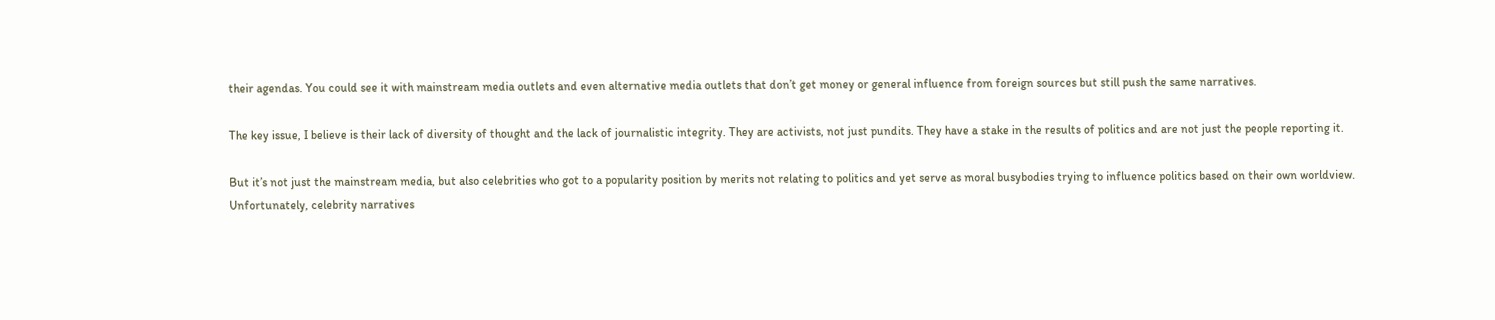their agendas. You could see it with mainstream media outlets and even alternative media outlets that don’t get money or general influence from foreign sources but still push the same narratives.

The key issue, I believe is their lack of diversity of thought and the lack of journalistic integrity. They are activists, not just pundits. They have a stake in the results of politics and are not just the people reporting it.

But it’s not just the mainstream media, but also celebrities who got to a popularity position by merits not relating to politics and yet serve as moral busybodies trying to influence politics based on their own worldview. Unfortunately, celebrity narratives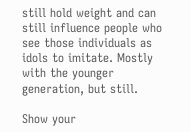still hold weight and can still influence people who see those individuals as idols to imitate. Mostly with the younger generation, but still.

Show your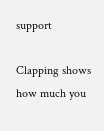support

Clapping shows how much you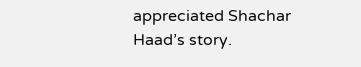appreciated Shachar Haad’s story.